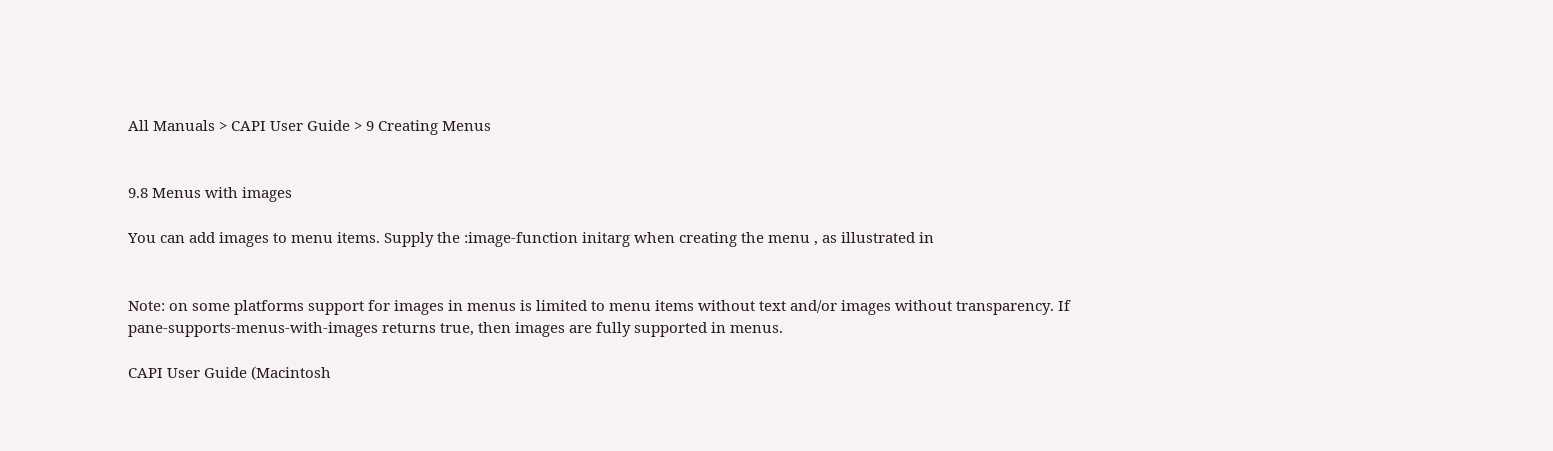All Manuals > CAPI User Guide > 9 Creating Menus


9.8 Menus with images

You can add images to menu items. Supply the :image-function initarg when creating the menu , as illustrated in


Note: on some platforms support for images in menus is limited to menu items without text and/or images without transparency. If pane-supports-menus-with-images returns true, then images are fully supported in menus.

CAPI User Guide (Macintosh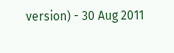version) - 30 Aug 2011